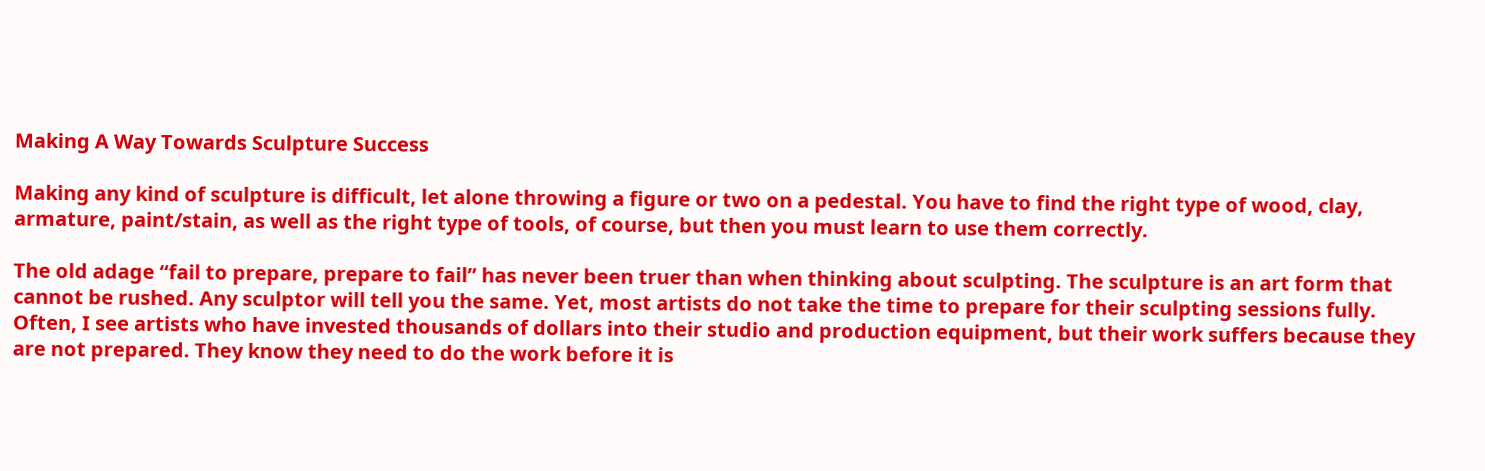Making A Way Towards Sculpture Success

Making any kind of sculpture is difficult, let alone throwing a figure or two on a pedestal. You have to find the right type of wood, clay, armature, paint/stain, as well as the right type of tools, of course, but then you must learn to use them correctly.

The old adage “fail to prepare, prepare to fail” has never been truer than when thinking about sculpting. The sculpture is an art form that cannot be rushed. Any sculptor will tell you the same. Yet, most artists do not take the time to prepare for their sculpting sessions fully. Often, I see artists who have invested thousands of dollars into their studio and production equipment, but their work suffers because they are not prepared. They know they need to do the work before it is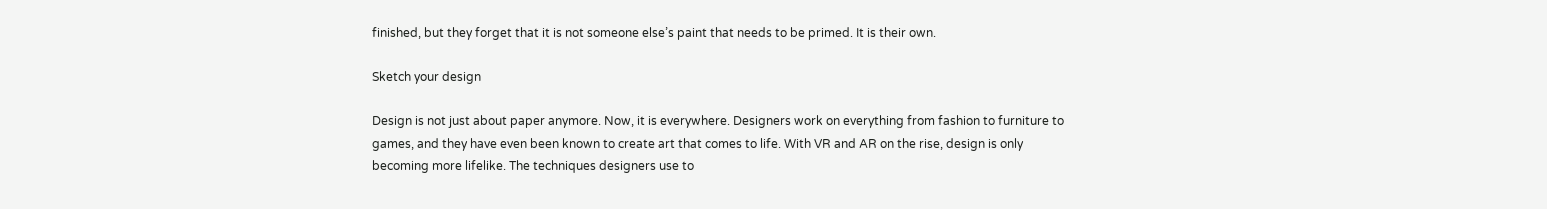finished, but they forget that it is not someone else’s paint that needs to be primed. It is their own.

Sketch your design

Design is not just about paper anymore. Now, it is everywhere. Designers work on everything from fashion to furniture to games, and they have even been known to create art that comes to life. With VR and AR on the rise, design is only becoming more lifelike. The techniques designers use to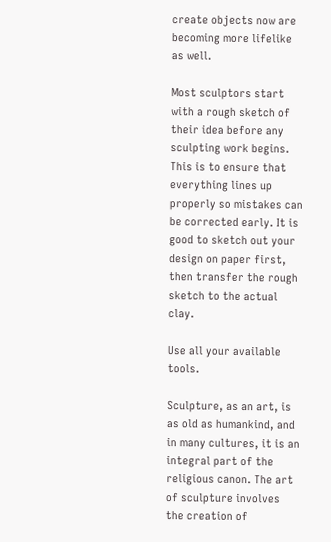create objects now are becoming more lifelike as well.

Most sculptors start with a rough sketch of their idea before any sculpting work begins. This is to ensure that everything lines up properly so mistakes can be corrected early. It is good to sketch out your design on paper first, then transfer the rough sketch to the actual clay.

Use all your available tools.

Sculpture, as an art, is as old as humankind, and in many cultures, it is an integral part of the religious canon. The art of sculpture involves the creation of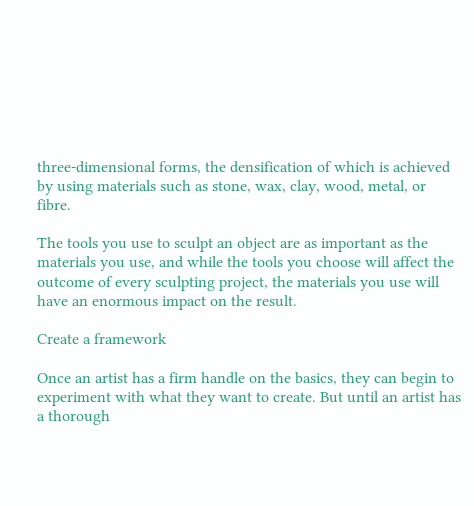three-dimensional forms, the densification of which is achieved by using materials such as stone, wax, clay, wood, metal, or fibre.

The tools you use to sculpt an object are as important as the materials you use, and while the tools you choose will affect the outcome of every sculpting project, the materials you use will have an enormous impact on the result.

Create a framework

Once an artist has a firm handle on the basics, they can begin to experiment with what they want to create. But until an artist has a thorough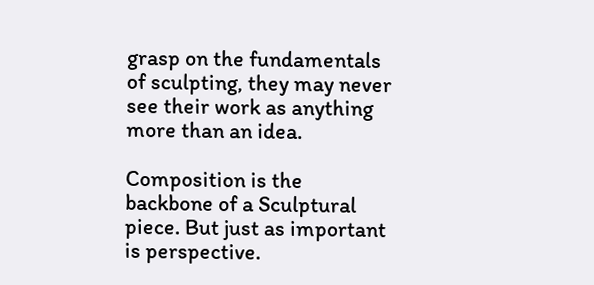grasp on the fundamentals of sculpting, they may never see their work as anything more than an idea.

Composition is the backbone of a Sculptural piece. But just as important is perspective.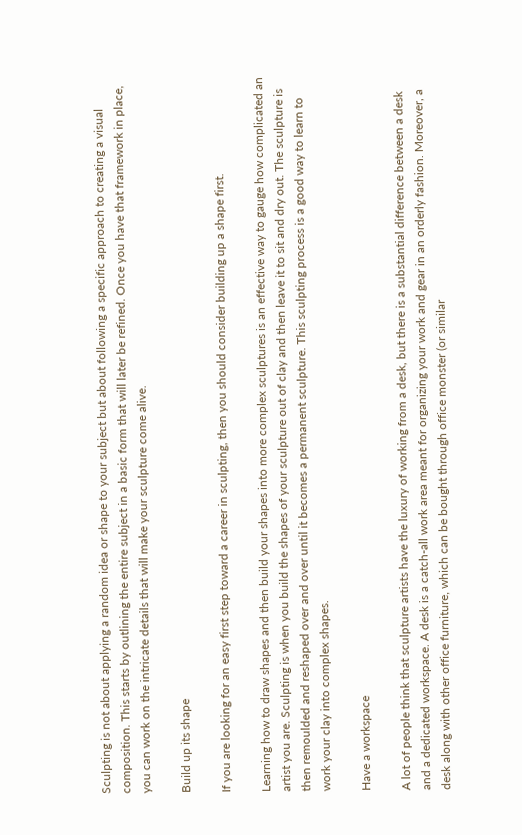Sculpting is not about applying a random idea or shape to your subject but about following a specific approach to creating a visual composition. This starts by outlining the entire subject in a basic form that will later be refined. Once you have that framework in place, you can work on the intricate details that will make your sculpture come alive.

Build up its shape

If you are looking for an easy first step toward a career in sculpting, then you should consider building up a shape first.

Learning how to draw shapes and then build your shapes into more complex sculptures is an effective way to gauge how complicated an artist you are. Sculpting is when you build the shapes of your sculpture out of clay and then leave it to sit and dry out. The sculpture is then remoulded and reshaped over and over until it becomes a permanent sculpture. This sculpting process is a good way to learn to work your clay into complex shapes.

Have a workspace

A lot of people think that sculpture artists have the luxury of working from a desk, but there is a substantial difference between a desk and a dedicated workspace. A desk is a catch-all work area meant for organizing your work and gear in an orderly fashion. Moreover, a desk along with other office furniture, which can be bought through office monster (or similar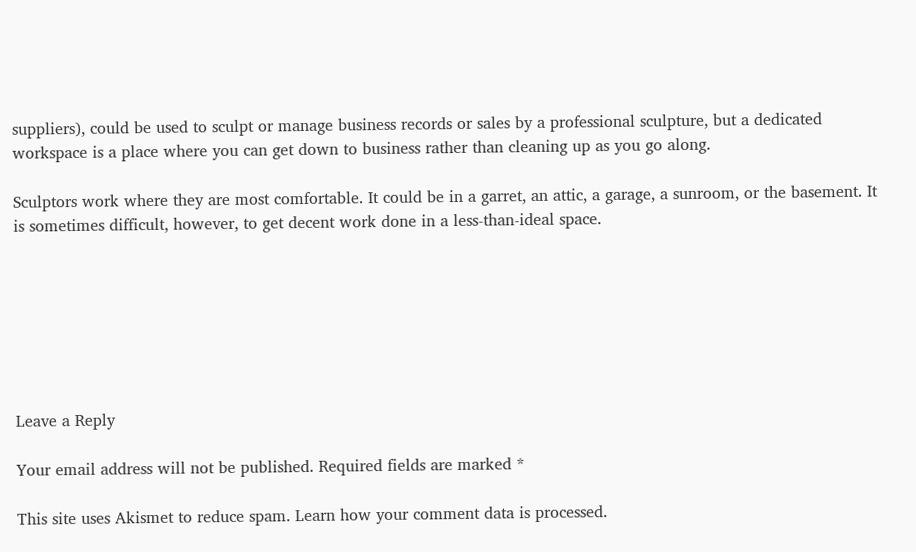suppliers), could be used to sculpt or manage business records or sales by a professional sculpture, but a dedicated workspace is a place where you can get down to business rather than cleaning up as you go along.

Sculptors work where they are most comfortable. It could be in a garret, an attic, a garage, a sunroom, or the basement. It is sometimes difficult, however, to get decent work done in a less-than-ideal space.







Leave a Reply

Your email address will not be published. Required fields are marked *

This site uses Akismet to reduce spam. Learn how your comment data is processed.